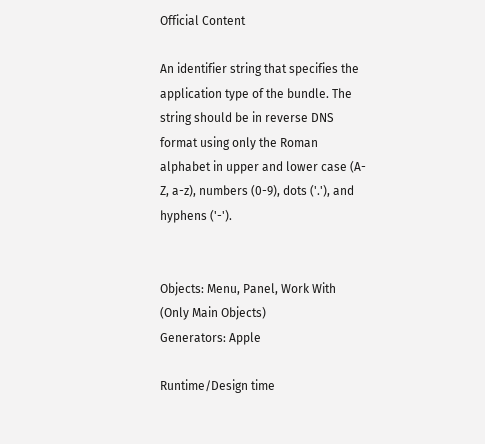Official Content

An identifier string that specifies the application type of the bundle. The string should be in reverse DNS format using only the Roman alphabet in upper and lower case (A-Z, a-z), numbers (0-9), dots ('.'), and hyphens ('-').


Objects: Menu, Panel, Work With (Only Main Objects)
Generators: Apple

Runtime/Design time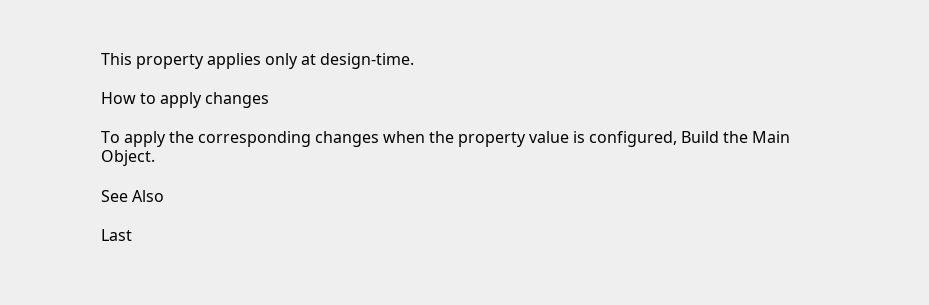This property applies only at design-time.

How to apply changes

To apply the corresponding changes when the property value is configured, Build the Main Object.

See Also

Last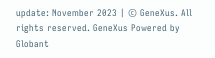update: November 2023 | © GeneXus. All rights reserved. GeneXus Powered by Globant